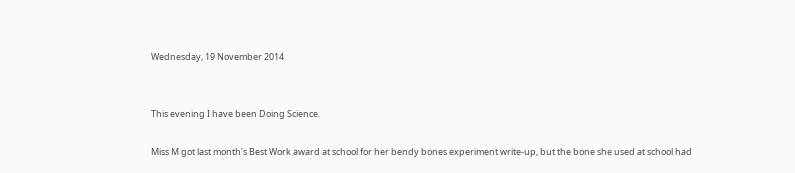Wednesday, 19 November 2014


This evening I have been Doing Science.

Miss M got last month's Best Work award at school for her bendy bones experiment write-up, but the bone she used at school had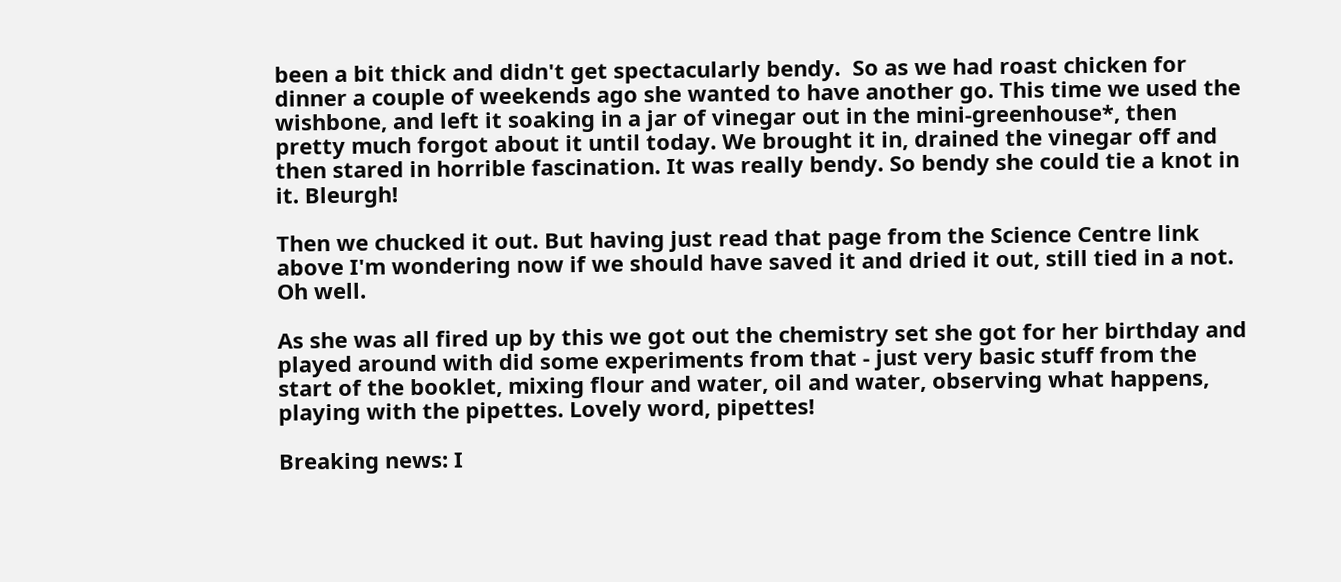been a bit thick and didn't get spectacularly bendy.  So as we had roast chicken for dinner a couple of weekends ago she wanted to have another go. This time we used the wishbone, and left it soaking in a jar of vinegar out in the mini-greenhouse*, then pretty much forgot about it until today. We brought it in, drained the vinegar off and then stared in horrible fascination. It was really bendy. So bendy she could tie a knot in it. Bleurgh!

Then we chucked it out. But having just read that page from the Science Centre link above I'm wondering now if we should have saved it and dried it out, still tied in a not. Oh well.

As she was all fired up by this we got out the chemistry set she got for her birthday and played around with did some experiments from that - just very basic stuff from the start of the booklet, mixing flour and water, oil and water, observing what happens, playing with the pipettes. Lovely word, pipettes!

Breaking news: I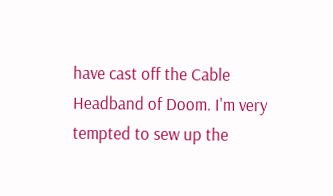have cast off the Cable Headband of Doom. I'm very tempted to sew up the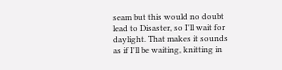seam but this would no doubt lead to Disaster, so I'll wait for daylight. That makes it sounds as if I'll be waiting, knitting in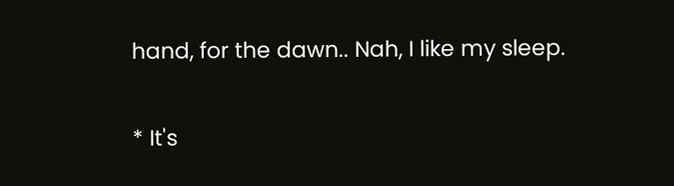hand, for the dawn.. Nah, I like my sleep.

* It's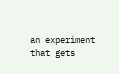an experiment that gets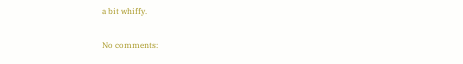a bit whiffy.

No comments: